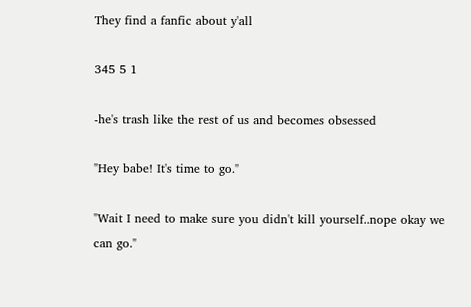They find a fanfic about y'all

345 5 1

-he's trash like the rest of us and becomes obsessed

"Hey babe! It's time to go."

"Wait I need to make sure you didn't kill yourself..nope okay we can go."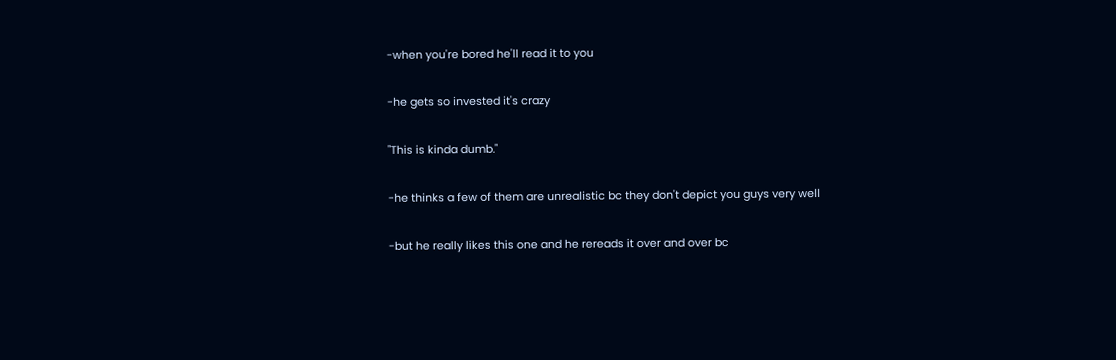-when you're bored he'll read it to you

-he gets so invested it's crazy

"This is kinda dumb."

-he thinks a few of them are unrealistic bc they don't depict you guys very well

-but he really likes this one and he rereads it over and over bc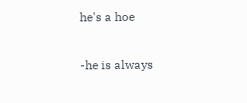he's a hoe

-he is always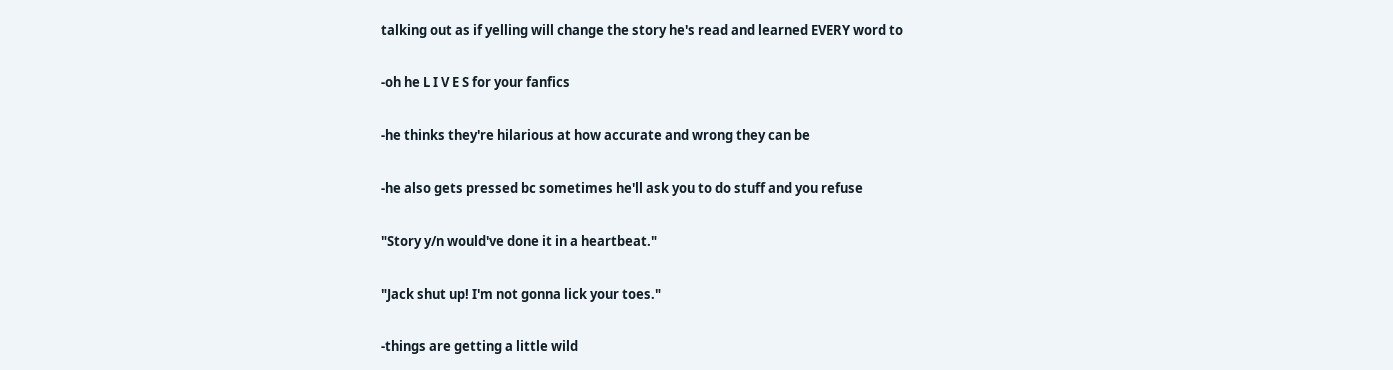talking out as if yelling will change the story he's read and learned EVERY word to

-oh he L I V E S for your fanfics

-he thinks they're hilarious at how accurate and wrong they can be

-he also gets pressed bc sometimes he'll ask you to do stuff and you refuse

"Story y/n would've done it in a heartbeat."

"Jack shut up! I'm not gonna lick your toes."

-things are getting a little wild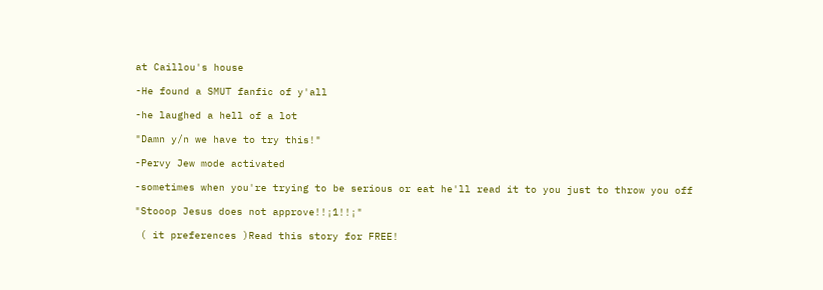at Caillou's house

-He found a SMUT fanfic of y'all

-he laughed a hell of a lot

"Damn y/n we have to try this!"

-Pervy Jew mode activated

-sometimes when you're trying to be serious or eat he'll read it to you just to throw you off

"Stooop Jesus does not approve!!¡1!!¡"

 ( it preferences )Read this story for FREE!